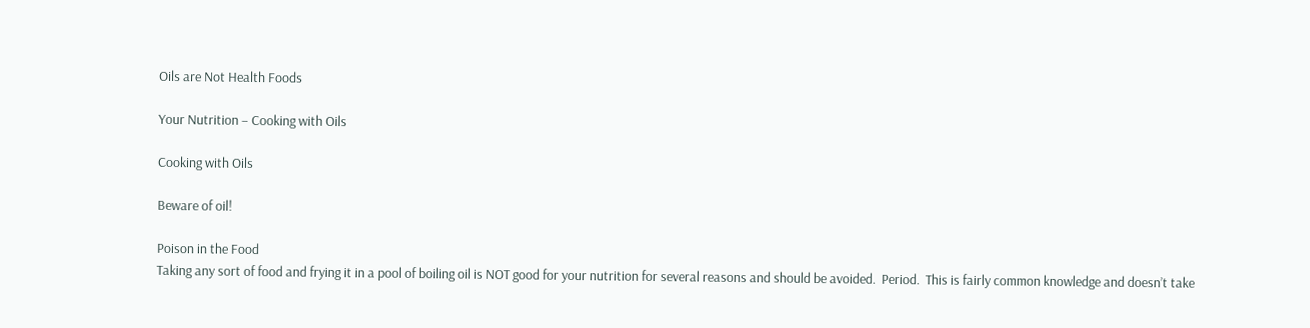Oils are Not Health Foods

Your Nutrition – Cooking with Oils

Cooking with Oils

Beware of oil!

Poison in the Food
Taking any sort of food and frying it in a pool of boiling oil is NOT good for your nutrition for several reasons and should be avoided.  Period.  This is fairly common knowledge and doesn’t take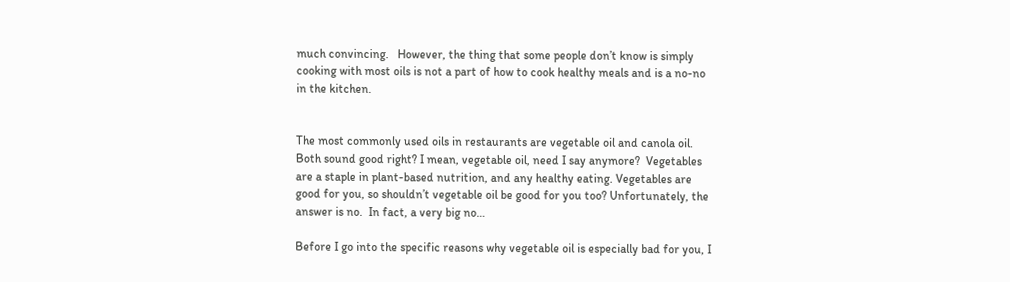much convincing.   However, the thing that some people don’t know is simply cooking with most oils is not a part of how to cook healthy meals and is a no-no in the kitchen.


The most commonly used oils in restaurants are vegetable oil and canola oil.  Both sound good right? I mean, vegetable oil, need I say anymore?  Vegetables are a staple in plant-based nutrition, and any healthy eating. Vegetables are good for you, so shouldn’t vegetable oil be good for you too? Unfortunately, the answer is no.  In fact, a very big no…

Before I go into the specific reasons why vegetable oil is especially bad for you, I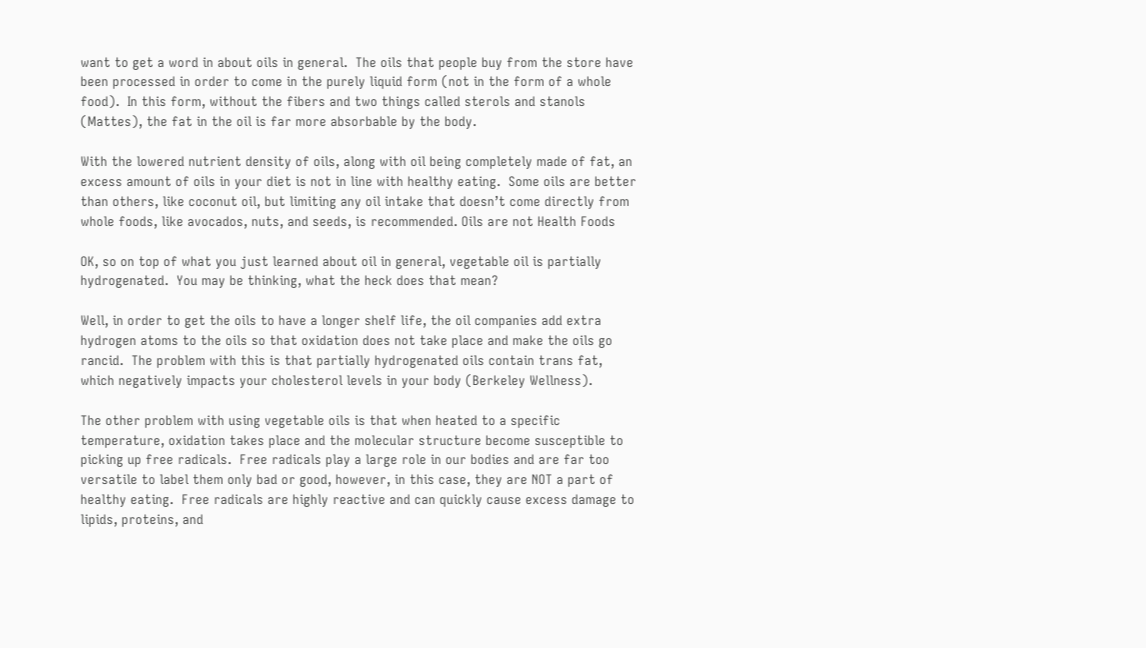want to get a word in about oils in general.  The oils that people buy from the store have been processed in order to come in the purely liquid form (not in the form of a whole food).  In this form, without the fibers and two things called sterols and stanols (Mattes), the fat in the oil is far more absorbable by the body.

With the lowered nutrient density of oils, along with oil being completely made of fat, an excess amount of oils in your diet is not in line with healthy eating.  Some oils are better than others, like coconut oil, but limiting any oil intake that doesn’t come directly from whole foods, like avocados, nuts, and seeds, is recommended. Oils are not Health Foods

OK, so on top of what you just learned about oil in general, vegetable oil is partially hydrogenated.  You may be thinking, what the heck does that mean?

Well, in order to get the oils to have a longer shelf life, the oil companies add extra hydrogen atoms to the oils so that oxidation does not take place and make the oils go rancid.  The problem with this is that partially hydrogenated oils contain trans fat, which negatively impacts your cholesterol levels in your body (Berkeley Wellness).

The other problem with using vegetable oils is that when heated to a specific temperature, oxidation takes place and the molecular structure become susceptible to picking up free radicals.  Free radicals play a large role in our bodies and are far too versatile to label them only bad or good, however, in this case, they are NOT a part of healthy eating.  Free radicals are highly reactive and can quickly cause excess damage to lipids, proteins, and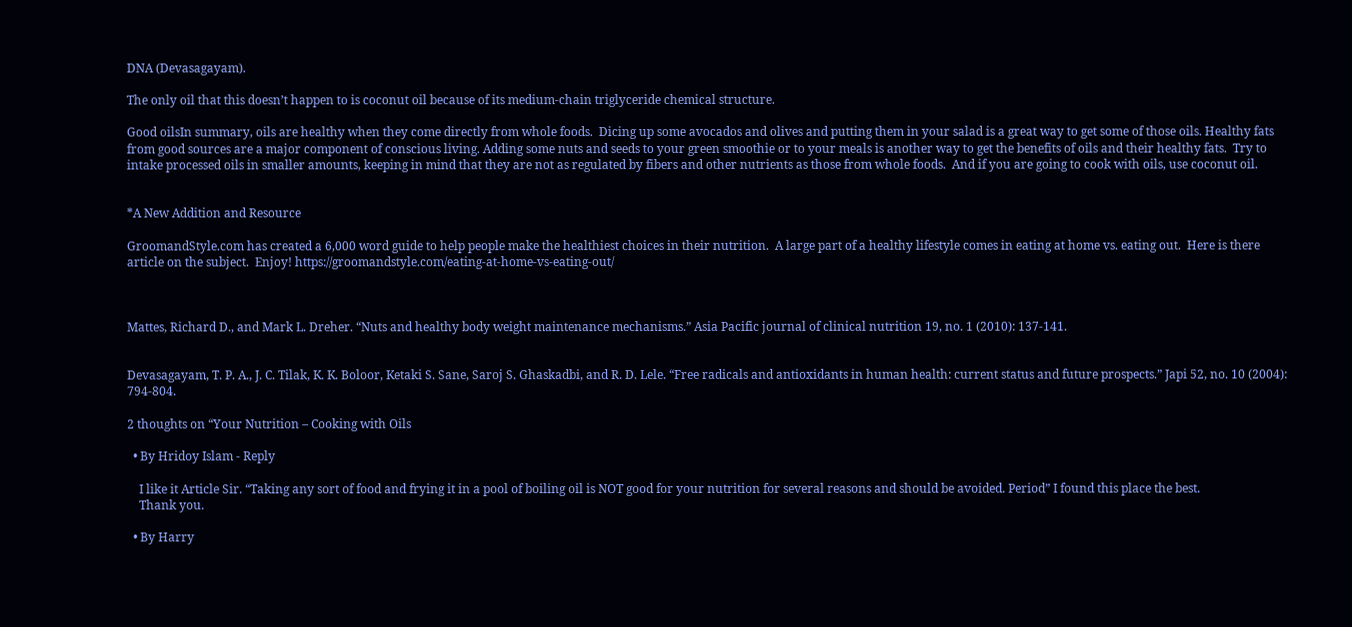DNA (Devasagayam).

The only oil that this doesn’t happen to is coconut oil because of its medium-chain triglyceride chemical structure.

Good oilsIn summary, oils are healthy when they come directly from whole foods.  Dicing up some avocados and olives and putting them in your salad is a great way to get some of those oils. Healthy fats from good sources are a major component of conscious living. Adding some nuts and seeds to your green smoothie or to your meals is another way to get the benefits of oils and their healthy fats.  Try to intake processed oils in smaller amounts, keeping in mind that they are not as regulated by fibers and other nutrients as those from whole foods.  And if you are going to cook with oils, use coconut oil.


*A New Addition and Resource

GroomandStyle.com has created a 6,000 word guide to help people make the healthiest choices in their nutrition.  A large part of a healthy lifestyle comes in eating at home vs. eating out.  Here is there article on the subject.  Enjoy! https://groomandstyle.com/eating-at-home-vs-eating-out/



Mattes, Richard D., and Mark L. Dreher. “Nuts and healthy body weight maintenance mechanisms.” Asia Pacific journal of clinical nutrition 19, no. 1 (2010): 137-141.


Devasagayam, T. P. A., J. C. Tilak, K. K. Boloor, Ketaki S. Sane, Saroj S. Ghaskadbi, and R. D. Lele. “Free radicals and antioxidants in human health: current status and future prospects.” Japi 52, no. 10 (2004): 794-804.

2 thoughts on “Your Nutrition – Cooking with Oils

  • By Hridoy Islam - Reply

    I like it Article Sir. “Taking any sort of food and frying it in a pool of boiling oil is NOT good for your nutrition for several reasons and should be avoided. Period” I found this place the best.
    Thank you.

  • By Harry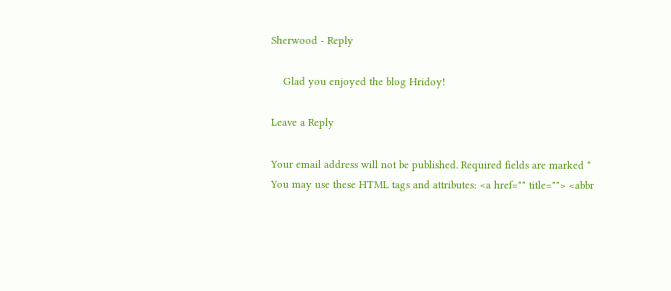Sherwood - Reply

    Glad you enjoyed the blog Hridoy!

Leave a Reply

Your email address will not be published. Required fields are marked *
You may use these HTML tags and attributes: <a href="" title=""> <abbr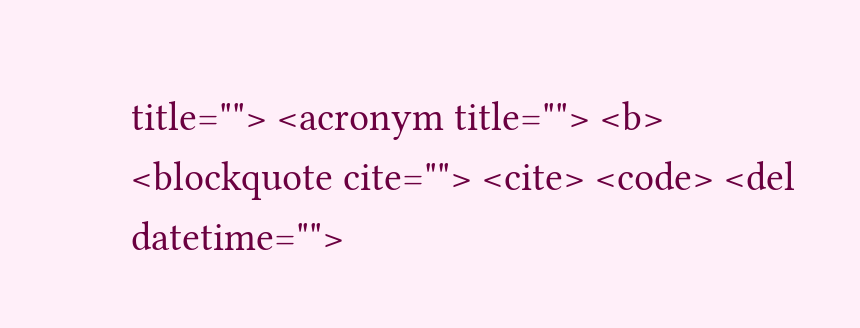title=""> <acronym title=""> <b> <blockquote cite=""> <cite> <code> <del datetime="">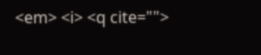<em> <i> <q cite="">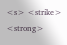<s> <strike> <strong>